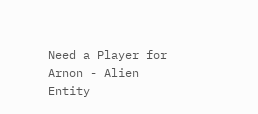Need a Player for Arnon - Alien Entity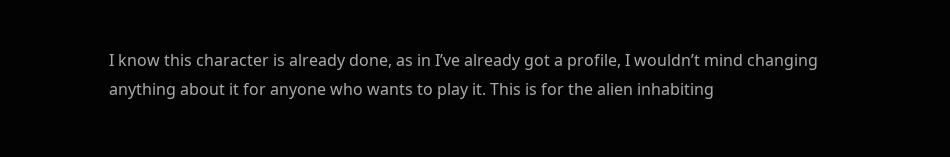I know this character is already done, as in I’ve already got a profile, I wouldn’t mind changing anything about it for anyone who wants to play it. This is for the alien inhabiting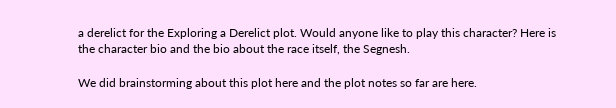a derelict for the Exploring a Derelict plot. Would anyone like to play this character? Here is the character bio and the bio about the race itself, the Segnesh.

We did brainstorming about this plot here and the plot notes so far are here.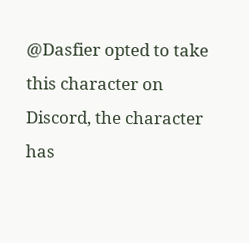@Dasfier opted to take this character on Discord, the character has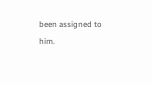been assigned to him.